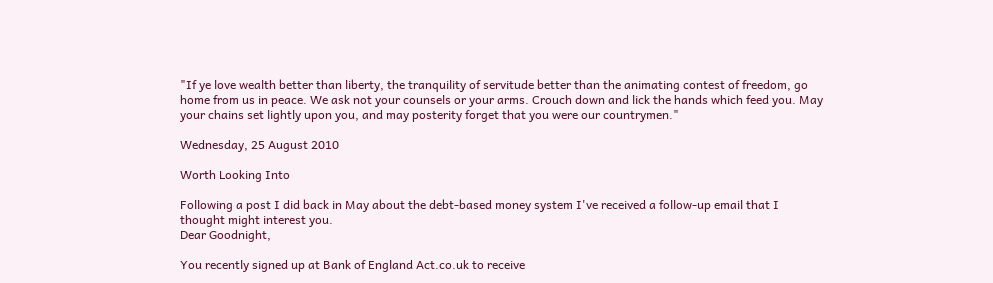"If ye love wealth better than liberty, the tranquility of servitude better than the animating contest of freedom, go home from us in peace. We ask not your counsels or your arms. Crouch down and lick the hands which feed you. May your chains set lightly upon you, and may posterity forget that you were our countrymen."

Wednesday, 25 August 2010

Worth Looking Into

Following a post I did back in May about the debt-based money system I've received a follow-up email that I thought might interest you.
Dear Goodnight,

You recently signed up at Bank of England Act.co.uk to receive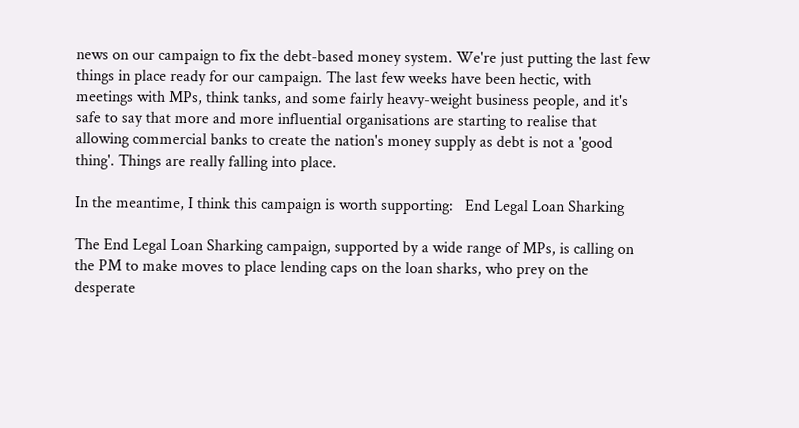news on our campaign to fix the debt-based money system. We're just putting the last few things in place ready for our campaign. The last few weeks have been hectic, with meetings with MPs, think tanks, and some fairly heavy-weight business people, and it's safe to say that more and more influential organisations are starting to realise that allowing commercial banks to create the nation's money supply as debt is not a 'good thing'. Things are really falling into place.

In the meantime, I think this campaign is worth supporting:   End Legal Loan Sharking

The End Legal Loan Sharking campaign, supported by a wide range of MPs, is calling on the PM to make moves to place lending caps on the loan sharks, who prey on the desperate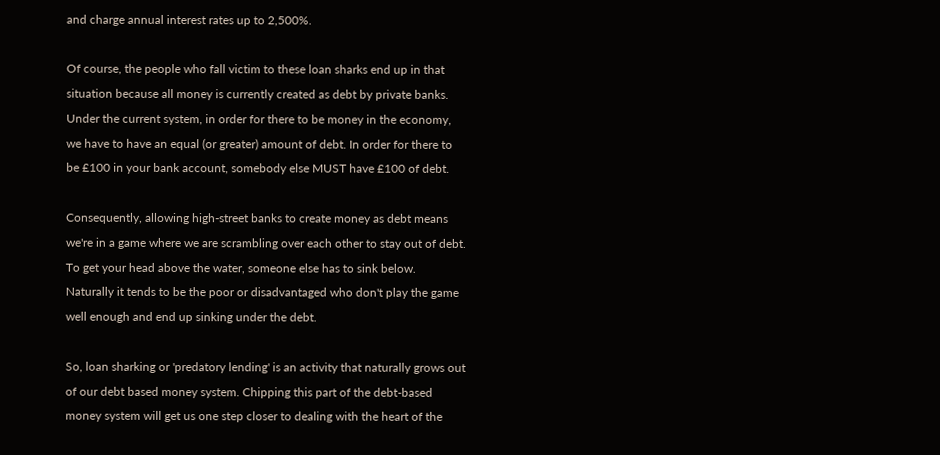and charge annual interest rates up to 2,500%.

Of course, the people who fall victim to these loan sharks end up in that situation because all money is currently created as debt by private banks. Under the current system, in order for there to be money in the economy, we have to have an equal (or greater) amount of debt. In order for there to be £100 in your bank account, somebody else MUST have £100 of debt.

Consequently, allowing high-street banks to create money as debt means we're in a game where we are scrambling over each other to stay out of debt. To get your head above the water, someone else has to sink below. Naturally it tends to be the poor or disadvantaged who don't play the game well enough and end up sinking under the debt.

So, loan sharking or 'predatory lending' is an activity that naturally grows out of our debt based money system. Chipping this part of the debt-based money system will get us one step closer to dealing with the heart of the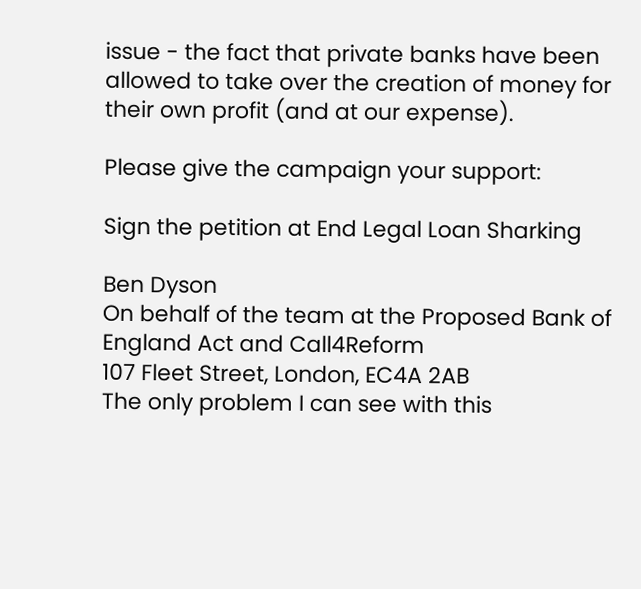issue - the fact that private banks have been allowed to take over the creation of money for their own profit (and at our expense).

Please give the campaign your support:

Sign the petition at End Legal Loan Sharking

Ben Dyson
On behalf of the team at the Proposed Bank of England Act and Call4Reform
107 Fleet Street, London, EC4A 2AB
The only problem I can see with this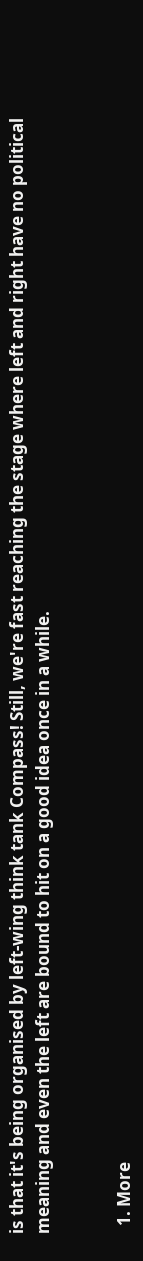is that it's being organised by left-wing think tank Compass! Still, we're fast reaching the stage where left and right have no political meaning and even the left are bound to hit on a good idea once in a while.


  1. More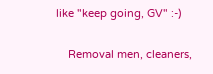like "keep going, GV" :-)

    Removal men, cleaners,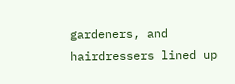gardeners, and hairdressers lined up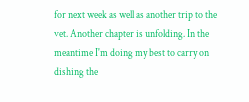for next week as well as another trip to the vet. Another chapter is unfolding. In the meantime I'm doing my best to carry on dishing the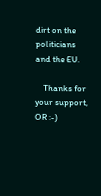dirt on the politicians and the EU.

    Thanks for your support, OR :-)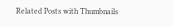Related Posts with Thumbnails